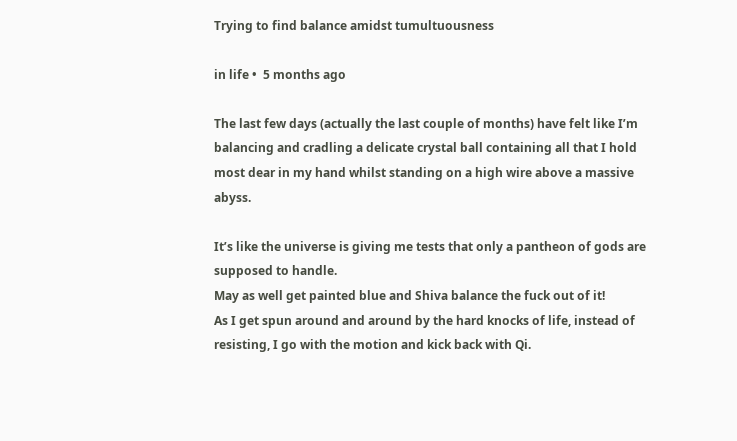Trying to find balance amidst tumultuousness

in life •  5 months ago

The last few days (actually the last couple of months) have felt like I’m balancing and cradling a delicate crystal ball containing all that I hold most dear in my hand whilst standing on a high wire above a massive abyss.

It’s like the universe is giving me tests that only a pantheon of gods are supposed to handle.
May as well get painted blue and Shiva balance the fuck out of it!
As I get spun around and around by the hard knocks of life, instead of resisting, I go with the motion and kick back with Qi.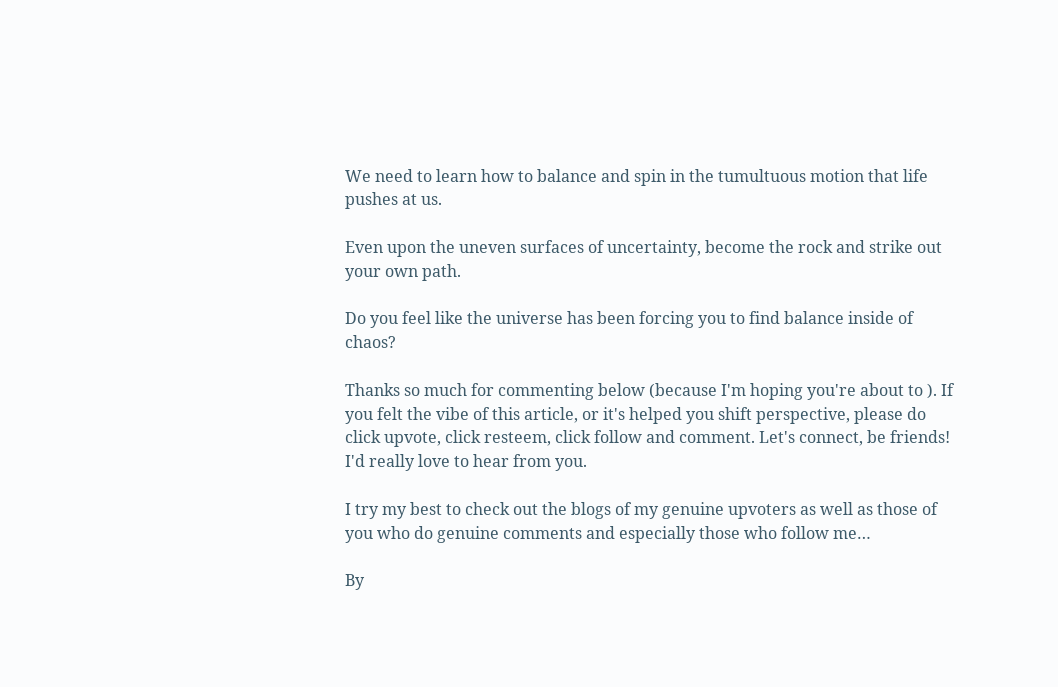We need to learn how to balance and spin in the tumultuous motion that life pushes at us.

Even upon the uneven surfaces of uncertainty, become the rock and strike out your own path.

Do you feel like the universe has been forcing you to find balance inside of chaos?

Thanks so much for commenting below (because I'm hoping you're about to ). If you felt the vibe of this article, or it's helped you shift perspective, please do click upvote, click resteem, click follow and comment. Let's connect, be friends! I'd really love to hear from you.

I try my best to check out the blogs of my genuine upvoters as well as those of you who do genuine comments and especially those who follow me…

By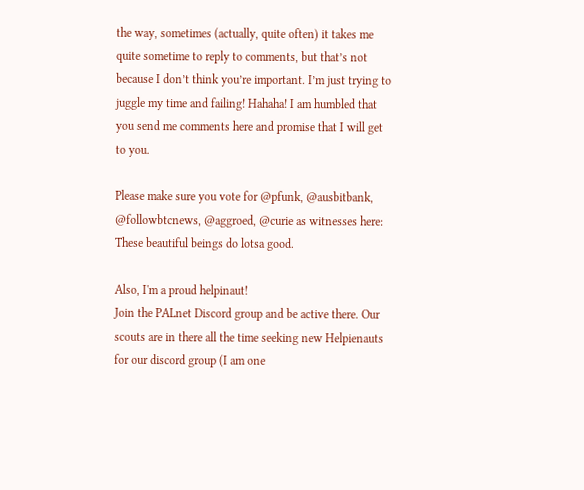the way, sometimes (actually, quite often) it takes me quite sometime to reply to comments, but that’s not because I don’t think you’re important. I’m just trying to juggle my time and failing! Hahaha! I am humbled that you send me comments here and promise that I will get to you.

Please make sure you vote for @pfunk, @ausbitbank, @followbtcnews, @aggroed, @curie as witnesses here: These beautiful beings do lotsa good.

Also, I'm a proud helpinaut!
Join the PALnet Discord group and be active there. Our scouts are in there all the time seeking new Helpienauts for our discord group (I am one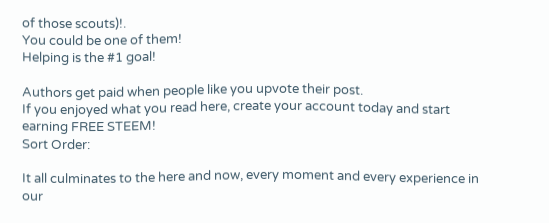of those scouts)!.
You could be one of them!
Helping is the #1 goal!

Authors get paid when people like you upvote their post.
If you enjoyed what you read here, create your account today and start earning FREE STEEM!
Sort Order:

It all culminates to the here and now, every moment and every experience in our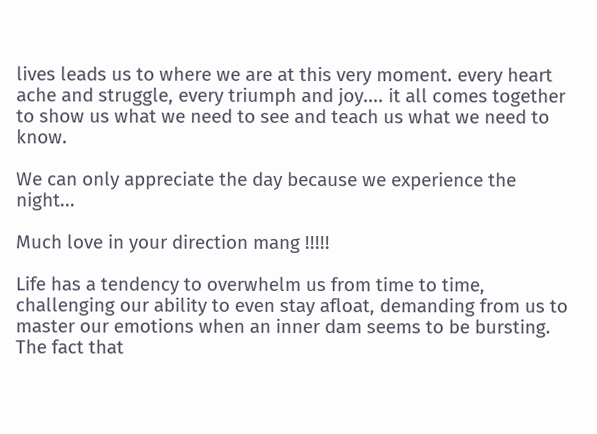lives leads us to where we are at this very moment. every heart ache and struggle, every triumph and joy.... it all comes together to show us what we need to see and teach us what we need to know.

We can only appreciate the day because we experience the night...

Much love in your direction mang !!!!!

Life has a tendency to overwhelm us from time to time, challenging our ability to even stay afloat, demanding from us to master our emotions when an inner dam seems to be bursting. The fact that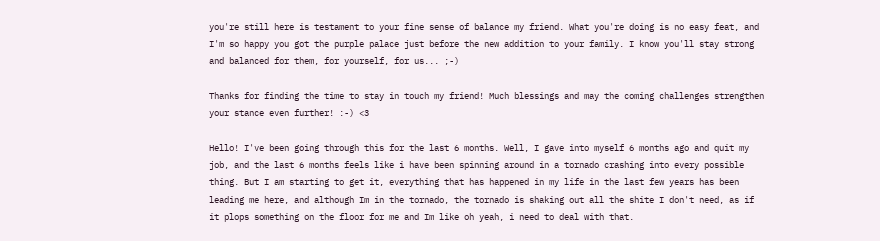you're still here is testament to your fine sense of balance my friend. What you're doing is no easy feat, and I'm so happy you got the purple palace just before the new addition to your family. I know you'll stay strong and balanced for them, for yourself, for us... ;-)

Thanks for finding the time to stay in touch my friend! Much blessings and may the coming challenges strengthen your stance even further! :-) <3

Hello! I've been going through this for the last 6 months. Well, I gave into myself 6 months ago and quit my job, and the last 6 months feels like i have been spinning around in a tornado crashing into every possible thing. But I am starting to get it, everything that has happened in my life in the last few years has been leading me here, and although Im in the tornado, the tornado is shaking out all the shite I don't need, as if it plops something on the floor for me and Im like oh yeah, i need to deal with that.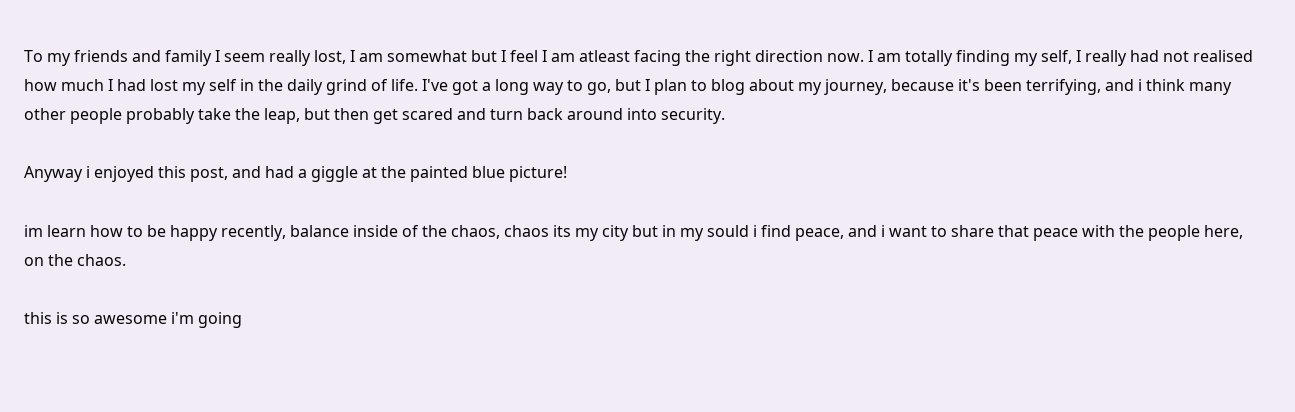To my friends and family I seem really lost, I am somewhat but I feel I am atleast facing the right direction now. I am totally finding my self, I really had not realised how much I had lost my self in the daily grind of life. I've got a long way to go, but I plan to blog about my journey, because it's been terrifying, and i think many other people probably take the leap, but then get scared and turn back around into security.

Anyway i enjoyed this post, and had a giggle at the painted blue picture!

im learn how to be happy recently, balance inside of the chaos, chaos its my city but in my sould i find peace, and i want to share that peace with the people here, on the chaos.

this is so awesome i'm going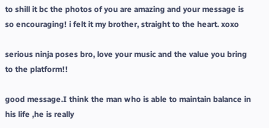to shill it bc the photos of you are amazing and your message is so encouraging! i felt it my brother, straight to the heart. xoxo

serious ninja poses bro, love your music and the value you bring to the platform!!

good message.I think the man who is able to maintain balance in his life ,he is really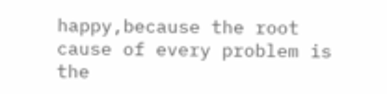happy,because the root cause of every problem is the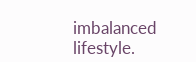imbalanced lifestyle.